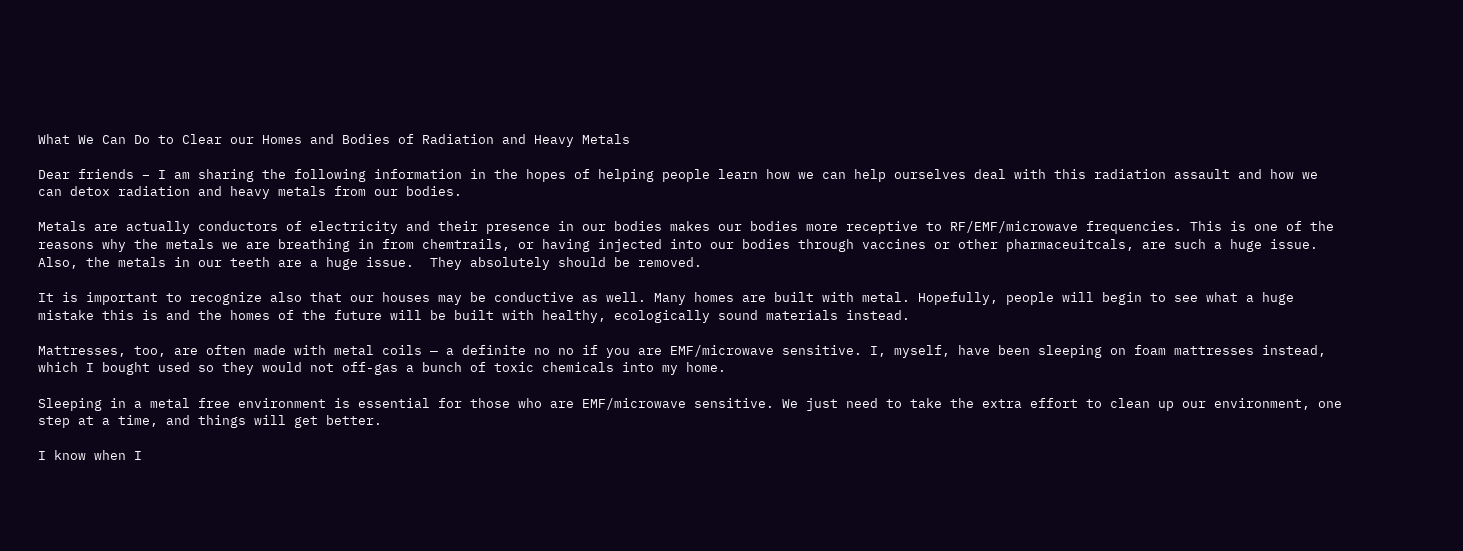What We Can Do to Clear our Homes and Bodies of Radiation and Heavy Metals

Dear friends – I am sharing the following information in the hopes of helping people learn how we can help ourselves deal with this radiation assault and how we can detox radiation and heavy metals from our bodies.

Metals are actually conductors of electricity and their presence in our bodies makes our bodies more receptive to RF/EMF/microwave frequencies. This is one of the reasons why the metals we are breathing in from chemtrails, or having injected into our bodies through vaccines or other pharmaceuitcals, are such a huge issue. Also, the metals in our teeth are a huge issue.  They absolutely should be removed.

It is important to recognize also that our houses may be conductive as well. Many homes are built with metal. Hopefully, people will begin to see what a huge mistake this is and the homes of the future will be built with healthy, ecologically sound materials instead.

Mattresses, too, are often made with metal coils — a definite no no if you are EMF/microwave sensitive. I, myself, have been sleeping on foam mattresses instead, which I bought used so they would not off-gas a bunch of toxic chemicals into my home.

Sleeping in a metal free environment is essential for those who are EMF/microwave sensitive. We just need to take the extra effort to clean up our environment, one step at a time, and things will get better.

I know when I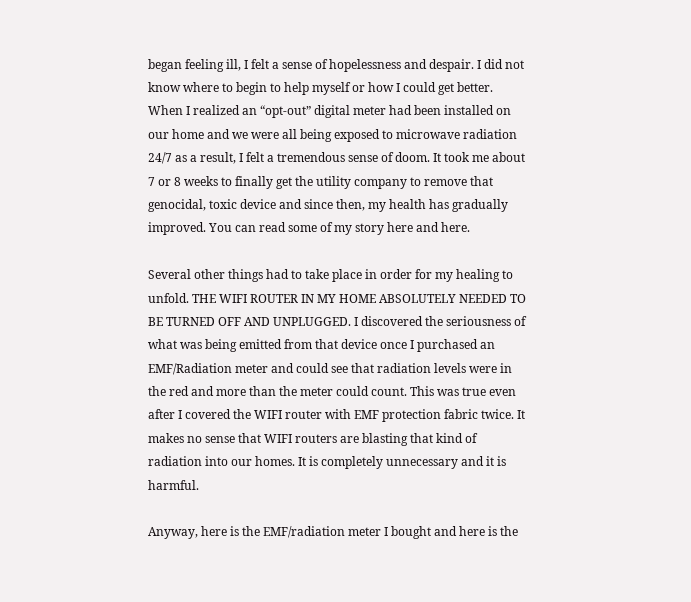began feeling ill, I felt a sense of hopelessness and despair. I did not know where to begin to help myself or how I could get better. When I realized an “opt-out” digital meter had been installed on our home and we were all being exposed to microwave radiation 24/7 as a result, I felt a tremendous sense of doom. It took me about 7 or 8 weeks to finally get the utility company to remove that genocidal, toxic device and since then, my health has gradually improved. You can read some of my story here and here.

Several other things had to take place in order for my healing to unfold. THE WIFI ROUTER IN MY HOME ABSOLUTELY NEEDED TO BE TURNED OFF AND UNPLUGGED. I discovered the seriousness of what was being emitted from that device once I purchased an EMF/Radiation meter and could see that radiation levels were in the red and more than the meter could count. This was true even after I covered the WIFI router with EMF protection fabric twice. It makes no sense that WIFI routers are blasting that kind of radiation into our homes. It is completely unnecessary and it is harmful.

Anyway, here is the EMF/radiation meter I bought and here is the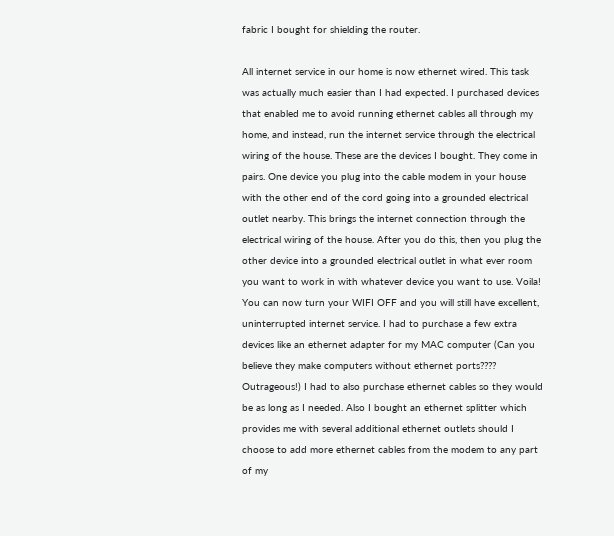fabric I bought for shielding the router.

All internet service in our home is now ethernet wired. This task was actually much easier than I had expected. I purchased devices that enabled me to avoid running ethernet cables all through my home, and instead, run the internet service through the electrical wiring of the house. These are the devices I bought. They come in pairs. One device you plug into the cable modem in your house with the other end of the cord going into a grounded electrical outlet nearby. This brings the internet connection through the electrical wiring of the house. After you do this, then you plug the other device into a grounded electrical outlet in what ever room you want to work in with whatever device you want to use. Voila! You can now turn your WIFI OFF and you will still have excellent, uninterrupted internet service. I had to purchase a few extra devices like an ethernet adapter for my MAC computer (Can you believe they make computers without ethernet ports???? Outrageous!) I had to also purchase ethernet cables so they would be as long as I needed. Also I bought an ethernet splitter which provides me with several additional ethernet outlets should I choose to add more ethernet cables from the modem to any part of my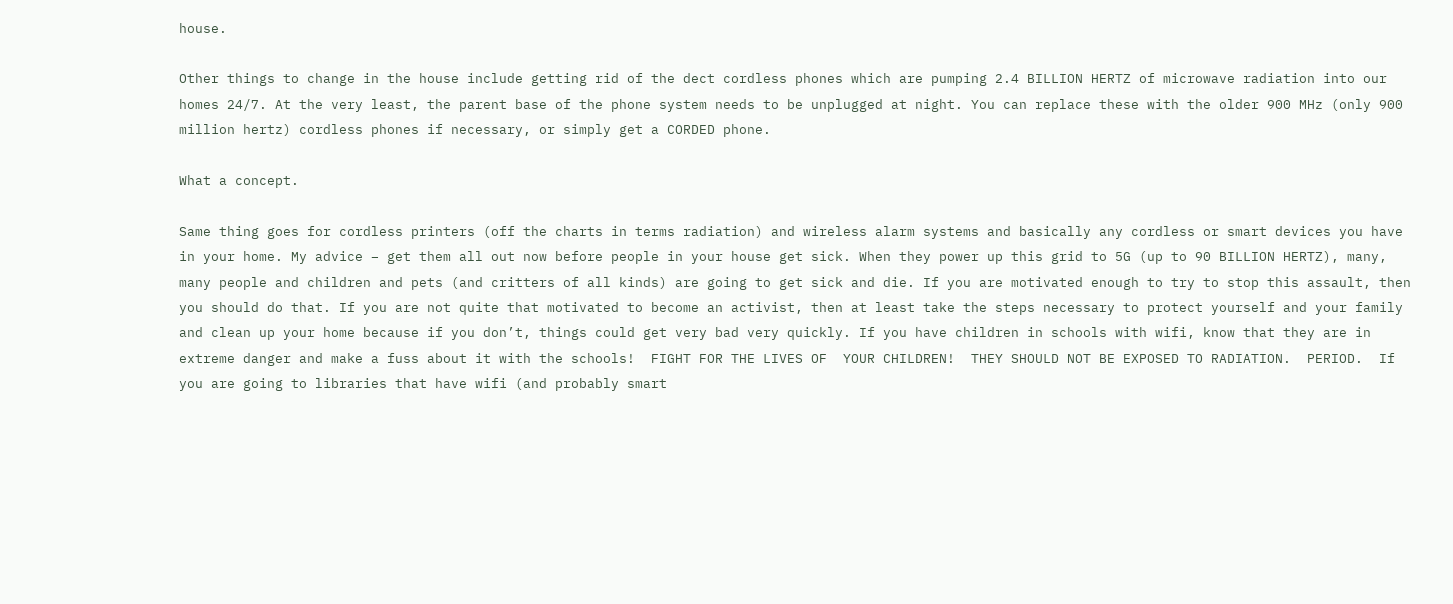house.

Other things to change in the house include getting rid of the dect cordless phones which are pumping 2.4 BILLION HERTZ of microwave radiation into our homes 24/7. At the very least, the parent base of the phone system needs to be unplugged at night. You can replace these with the older 900 MHz (only 900 million hertz) cordless phones if necessary, or simply get a CORDED phone.

What a concept.

Same thing goes for cordless printers (off the charts in terms radiation) and wireless alarm systems and basically any cordless or smart devices you have in your home. My advice – get them all out now before people in your house get sick. When they power up this grid to 5G (up to 90 BILLION HERTZ), many, many people and children and pets (and critters of all kinds) are going to get sick and die. If you are motivated enough to try to stop this assault, then you should do that. If you are not quite that motivated to become an activist, then at least take the steps necessary to protect yourself and your family and clean up your home because if you don’t, things could get very bad very quickly. If you have children in schools with wifi, know that they are in extreme danger and make a fuss about it with the schools!  FIGHT FOR THE LIVES OF  YOUR CHILDREN!  THEY SHOULD NOT BE EXPOSED TO RADIATION.  PERIOD.  If you are going to libraries that have wifi (and probably smart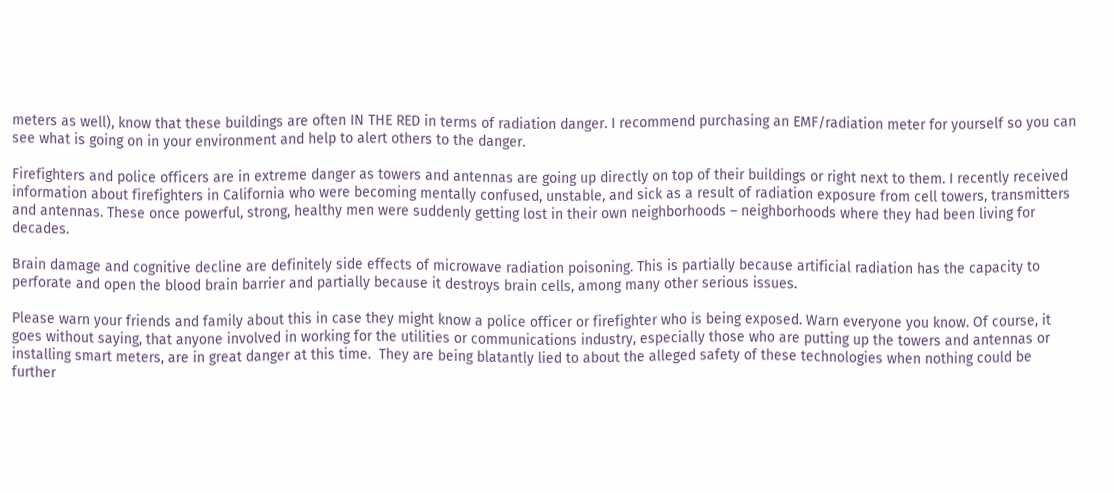meters as well), know that these buildings are often IN THE RED in terms of radiation danger. I recommend purchasing an EMF/radiation meter for yourself so you can see what is going on in your environment and help to alert others to the danger.

Firefighters and police officers are in extreme danger as towers and antennas are going up directly on top of their buildings or right next to them. I recently received information about firefighters in California who were becoming mentally confused, unstable, and sick as a result of radiation exposure from cell towers, transmitters and antennas. These once powerful, strong, healthy men were suddenly getting lost in their own neighborhoods – neighborhoods where they had been living for decades.

Brain damage and cognitive decline are definitely side effects of microwave radiation poisoning. This is partially because artificial radiation has the capacity to perforate and open the blood brain barrier and partially because it destroys brain cells, among many other serious issues.

Please warn your friends and family about this in case they might know a police officer or firefighter who is being exposed. Warn everyone you know. Of course, it goes without saying, that anyone involved in working for the utilities or communications industry, especially those who are putting up the towers and antennas or installing smart meters, are in great danger at this time.  They are being blatantly lied to about the alleged safety of these technologies when nothing could be further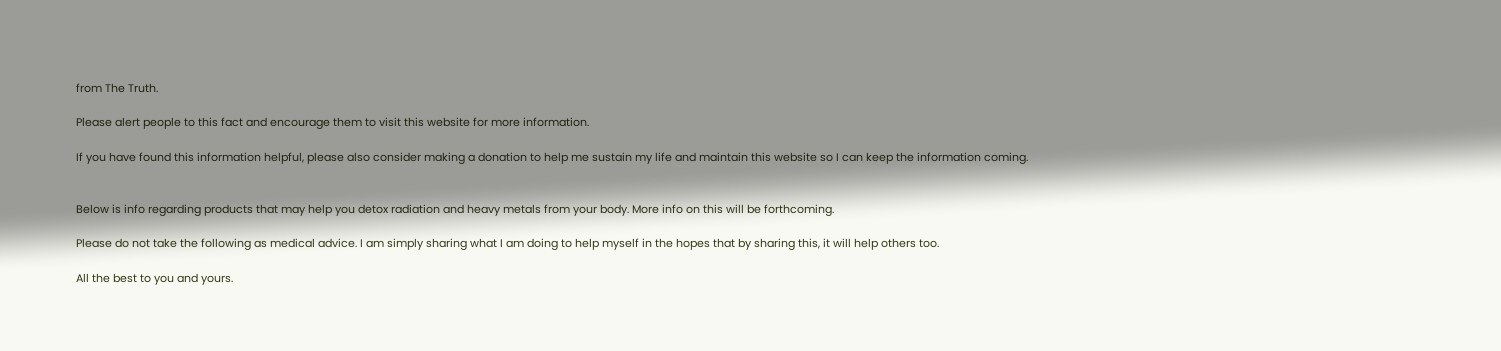from The Truth.

Please alert people to this fact and encourage them to visit this website for more information.

If you have found this information helpful, please also consider making a donation to help me sustain my life and maintain this website so I can keep the information coming.


Below is info regarding products that may help you detox radiation and heavy metals from your body. More info on this will be forthcoming.

Please do not take the following as medical advice. I am simply sharing what I am doing to help myself in the hopes that by sharing this, it will help others too.

All the best to you and yours.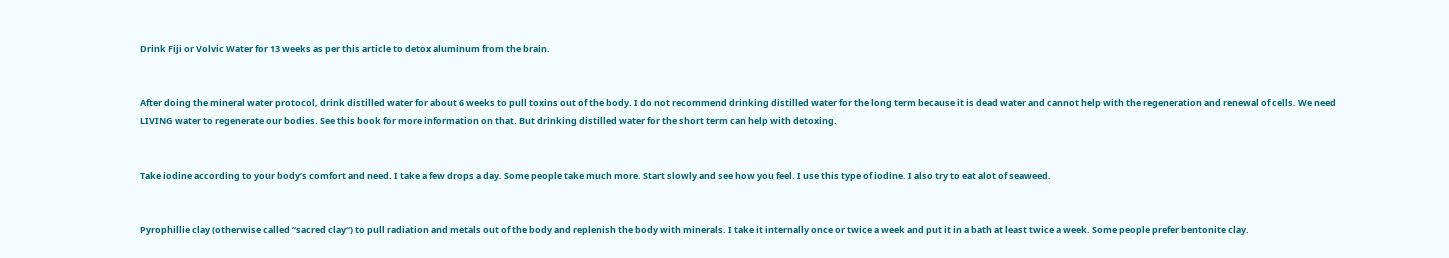Drink Fiji or Volvic Water for 13 weeks as per this article to detox aluminum from the brain.


After doing the mineral water protocol, drink distilled water for about 6 weeks to pull toxins out of the body. I do not recommend drinking distilled water for the long term because it is dead water and cannot help with the regeneration and renewal of cells. We need LIVING water to regenerate our bodies. See this book for more information on that. But drinking distilled water for the short term can help with detoxing.


Take iodine according to your body’s comfort and need. I take a few drops a day. Some people take much more. Start slowly and see how you feel. I use this type of iodine. I also try to eat alot of seaweed.


Pyrophillie clay (otherwise called “sacred clay“) to pull radiation and metals out of the body and replenish the body with minerals. I take it internally once or twice a week and put it in a bath at least twice a week. Some people prefer bentonite clay.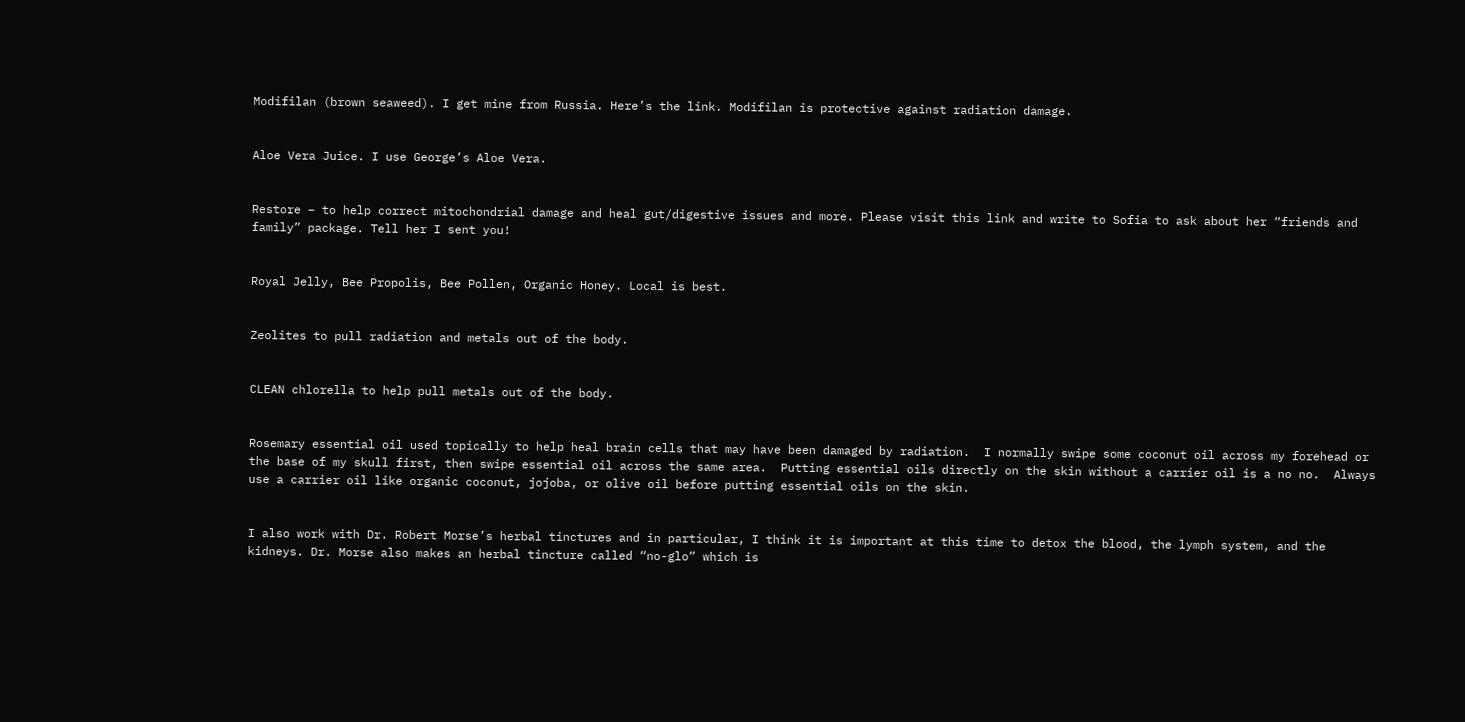Modifilan (brown seaweed). I get mine from Russia. Here’s the link. Modifilan is protective against radiation damage.


Aloe Vera Juice. I use George’s Aloe Vera.


Restore – to help correct mitochondrial damage and heal gut/digestive issues and more. Please visit this link and write to Sofia to ask about her “friends and family” package. Tell her I sent you!


Royal Jelly, Bee Propolis, Bee Pollen, Organic Honey. Local is best.


Zeolites to pull radiation and metals out of the body.


CLEAN chlorella to help pull metals out of the body.


Rosemary essential oil used topically to help heal brain cells that may have been damaged by radiation.  I normally swipe some coconut oil across my forehead or the base of my skull first, then swipe essential oil across the same area.  Putting essential oils directly on the skin without a carrier oil is a no no.  Always use a carrier oil like organic coconut, jojoba, or olive oil before putting essential oils on the skin.


I also work with Dr. Robert Morse’s herbal tinctures and in particular, I think it is important at this time to detox the blood, the lymph system, and the kidneys. Dr. Morse also makes an herbal tincture called “no-glo” which is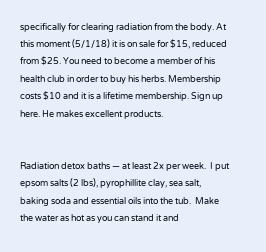specifically for clearing radiation from the body. At this moment (5/1/18) it is on sale for $15, reduced from $25. You need to become a member of his health club in order to buy his herbs. Membership costs $10 and it is a lifetime membership. Sign up here. He makes excellent products.


Radiation detox baths — at least 2x per week.  I put epsom salts (2 lbs), pyrophillite clay, sea salt, baking soda and essential oils into the tub.  Make the water as hot as you can stand it and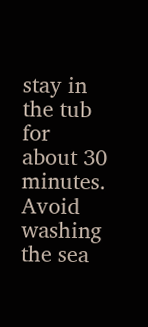stay in the tub for about 30 minutes.  Avoid washing the sea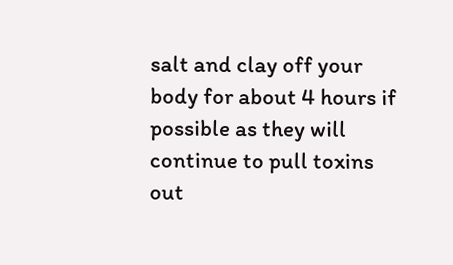salt and clay off your body for about 4 hours if possible as they will continue to pull toxins out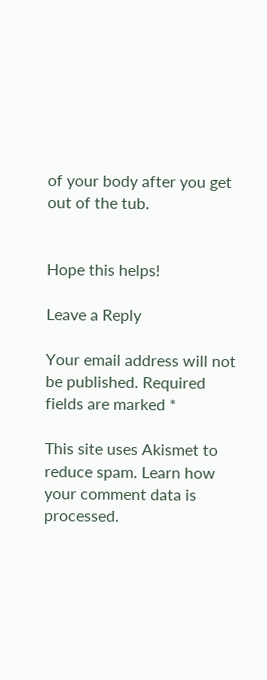of your body after you get out of the tub.


Hope this helps!

Leave a Reply

Your email address will not be published. Required fields are marked *

This site uses Akismet to reduce spam. Learn how your comment data is processed.